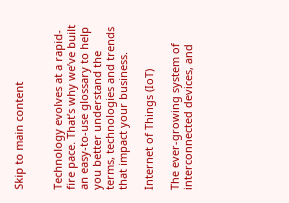Skip to main content


Technology evolves at a rapid-fire pace. That’s why we’ve built an easy-to-use glossary to help you better understand the terms, technologies and trends that impact your business.

Internet of Things (IoT)

The ever-growing system of interconnected devices, and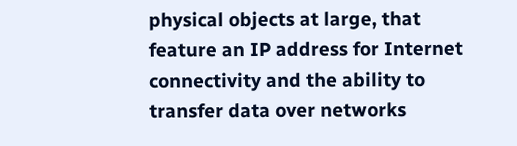physical objects at large, that feature an IP address for Internet connectivity and the ability to transfer data over networks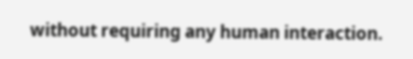without requiring any human interaction.